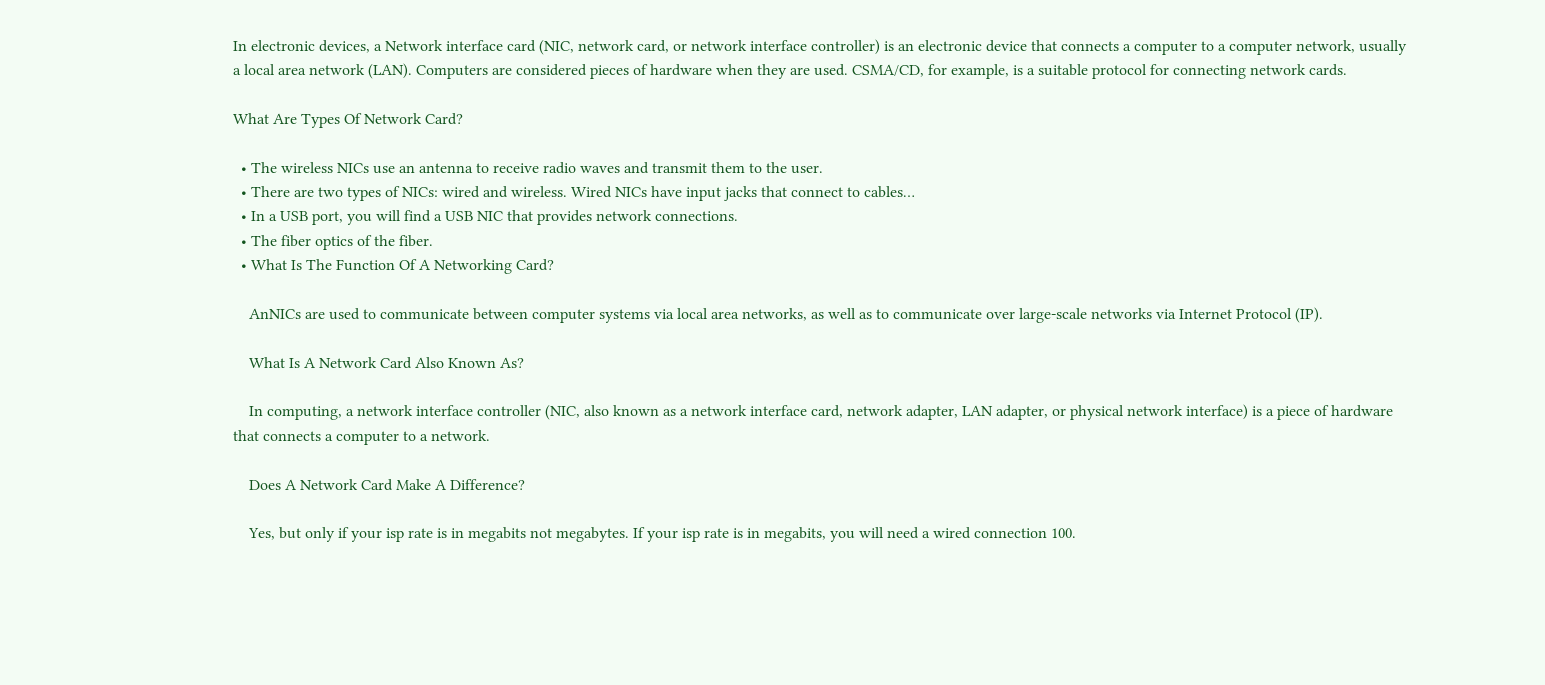In electronic devices, a Network interface card (NIC, network card, or network interface controller) is an electronic device that connects a computer to a computer network, usually a local area network (LAN). Computers are considered pieces of hardware when they are used. CSMA/CD, for example, is a suitable protocol for connecting network cards.

What Are Types Of Network Card?

  • The wireless NICs use an antenna to receive radio waves and transmit them to the user.
  • There are two types of NICs: wired and wireless. Wired NICs have input jacks that connect to cables…
  • In a USB port, you will find a USB NIC that provides network connections.
  • The fiber optics of the fiber.
  • What Is The Function Of A Networking Card?

    AnNICs are used to communicate between computer systems via local area networks, as well as to communicate over large-scale networks via Internet Protocol (IP).

    What Is A Network Card Also Known As?

    In computing, a network interface controller (NIC, also known as a network interface card, network adapter, LAN adapter, or physical network interface) is a piece of hardware that connects a computer to a network.

    Does A Network Card Make A Difference?

    Yes, but only if your isp rate is in megabits not megabytes. If your isp rate is in megabits, you will need a wired connection 100.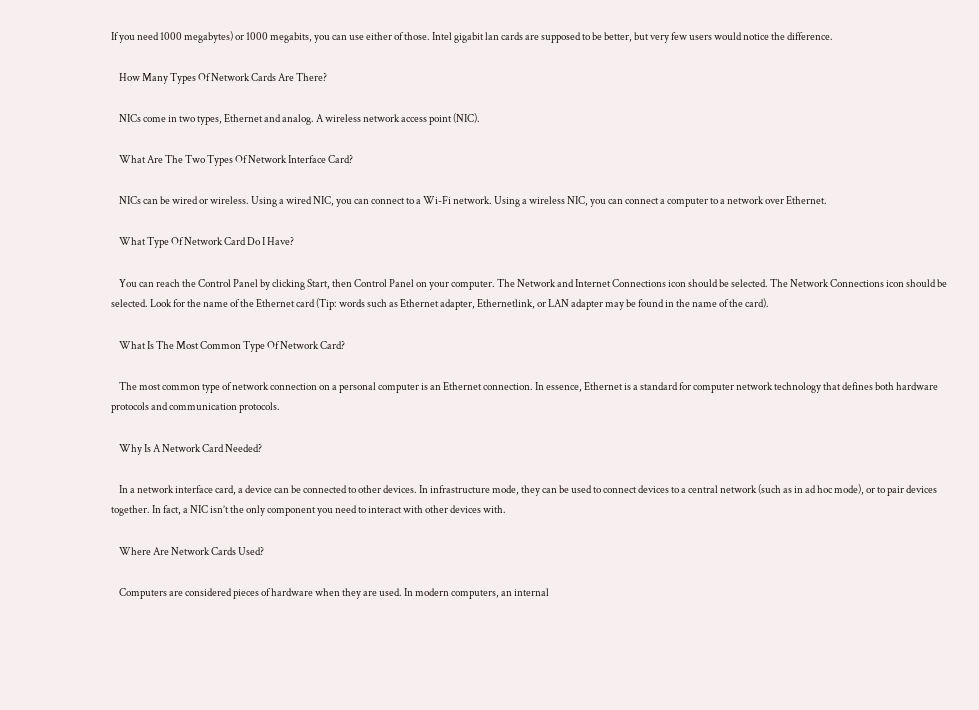If you need 1000 megabytes) or 1000 megabits, you can use either of those. Intel gigabit lan cards are supposed to be better, but very few users would notice the difference.

    How Many Types Of Network Cards Are There?

    NICs come in two types, Ethernet and analog. A wireless network access point (NIC).

    What Are The Two Types Of Network Interface Card?

    NICs can be wired or wireless. Using a wired NIC, you can connect to a Wi-Fi network. Using a wireless NIC, you can connect a computer to a network over Ethernet.

    What Type Of Network Card Do I Have?

    You can reach the Control Panel by clicking Start, then Control Panel on your computer. The Network and Internet Connections icon should be selected. The Network Connections icon should be selected. Look for the name of the Ethernet card (Tip: words such as Ethernet adapter, Ethernetlink, or LAN adapter may be found in the name of the card).

    What Is The Most Common Type Of Network Card?

    The most common type of network connection on a personal computer is an Ethernet connection. In essence, Ethernet is a standard for computer network technology that defines both hardware protocols and communication protocols.

    Why Is A Network Card Needed?

    In a network interface card, a device can be connected to other devices. In infrastructure mode, they can be used to connect devices to a central network (such as in ad hoc mode), or to pair devices together. In fact, a NIC isn’t the only component you need to interact with other devices with.

    Where Are Network Cards Used?

    Computers are considered pieces of hardware when they are used. In modern computers, an internal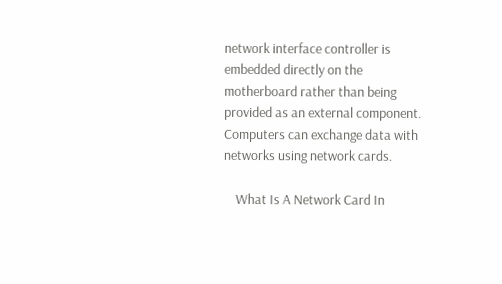network interface controller is embedded directly on the motherboard rather than being provided as an external component. Computers can exchange data with networks using network cards.

    What Is A Network Card In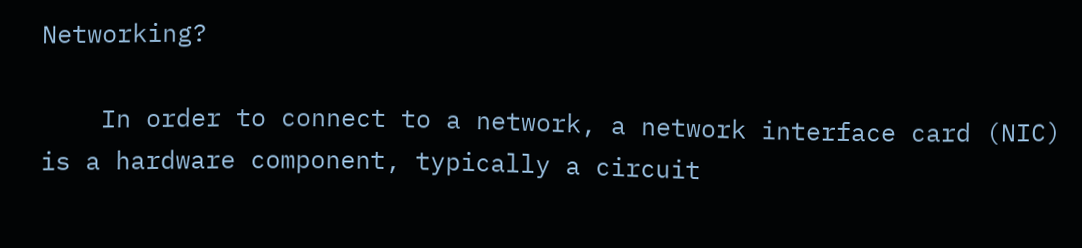Networking?

    In order to connect to a network, a network interface card (NIC) is a hardware component, typically a circuit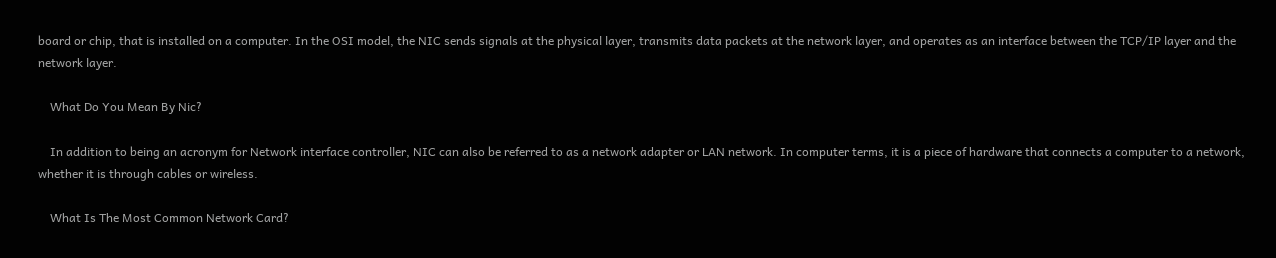board or chip, that is installed on a computer. In the OSI model, the NIC sends signals at the physical layer, transmits data packets at the network layer, and operates as an interface between the TCP/IP layer and the network layer.

    What Do You Mean By Nic?

    In addition to being an acronym for Network interface controller, NIC can also be referred to as a network adapter or LAN network. In computer terms, it is a piece of hardware that connects a computer to a network, whether it is through cables or wireless.

    What Is The Most Common Network Card?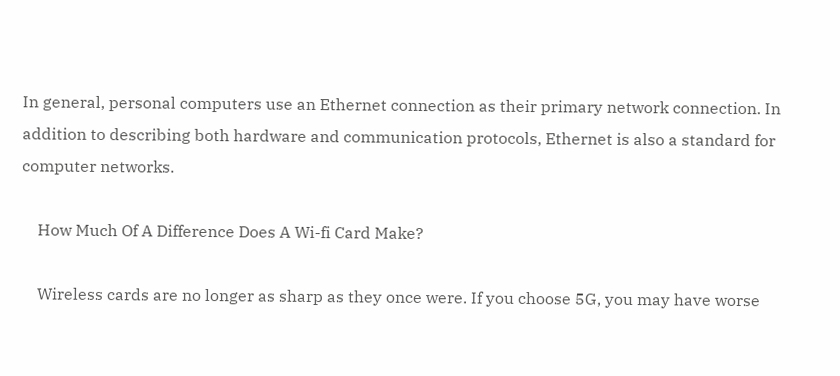In general, personal computers use an Ethernet connection as their primary network connection. In addition to describing both hardware and communication protocols, Ethernet is also a standard for computer networks.

    How Much Of A Difference Does A Wi-fi Card Make?

    Wireless cards are no longer as sharp as they once were. If you choose 5G, you may have worse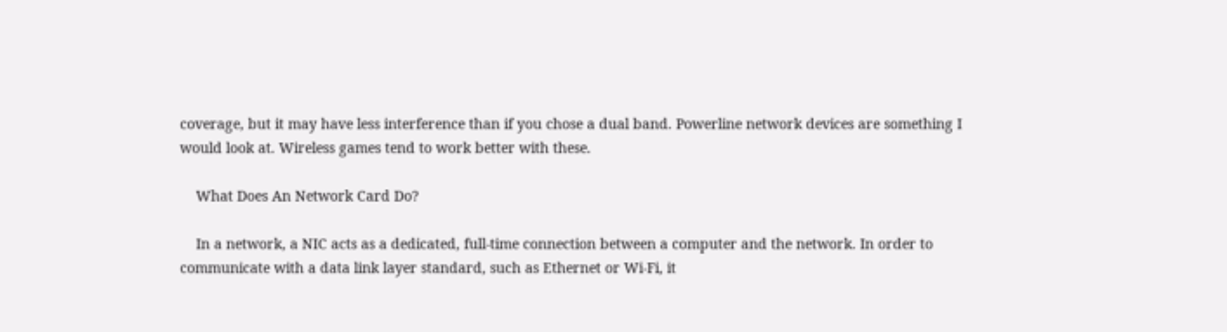coverage, but it may have less interference than if you chose a dual band. Powerline network devices are something I would look at. Wireless games tend to work better with these.

    What Does An Network Card Do?

    In a network, a NIC acts as a dedicated, full-time connection between a computer and the network. In order to communicate with a data link layer standard, such as Ethernet or Wi-Fi, it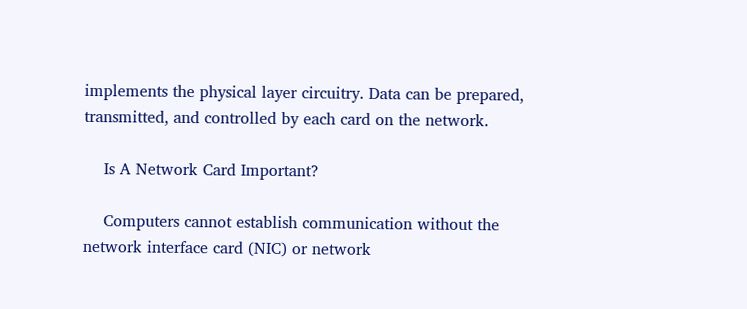implements the physical layer circuitry. Data can be prepared, transmitted, and controlled by each card on the network.

    Is A Network Card Important?

    Computers cannot establish communication without the network interface card (NIC) or network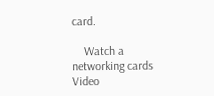card.

    Watch a networking cards Video